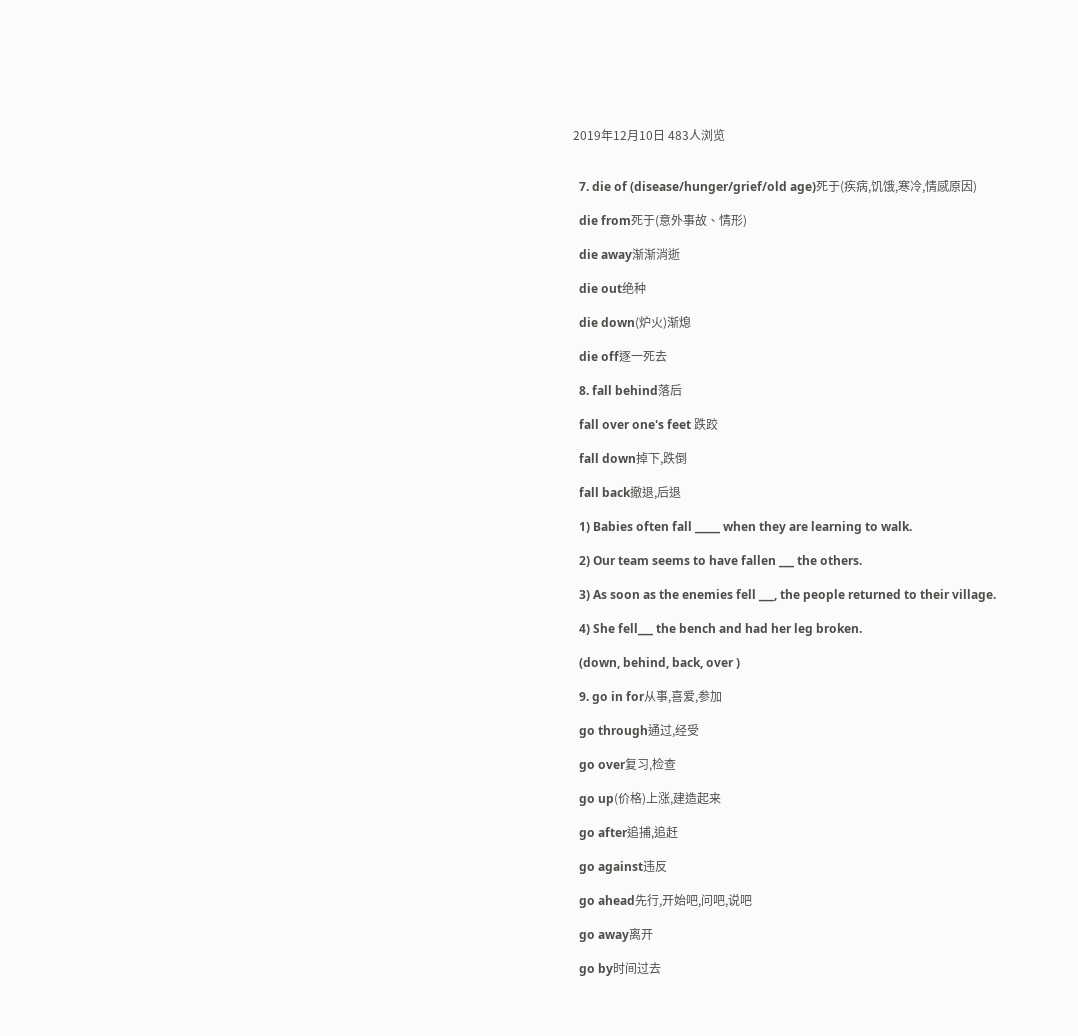2019年12月10日 483人浏览


  7. die of (disease/hunger/grief/old age)死于(疾病,饥饿,寒冷,情感原因)

  die from死于(意外事故、情形)

  die away渐渐消逝

  die out绝种

  die down(炉火)渐熄

  die off逐一死去

  8. fall behind落后

  fall over one's feet 跌跤

  fall down掉下,跌倒

  fall back撤退,后退

  1) Babies often fall _____ when they are learning to walk.

  2) Our team seems to have fallen ___ the others.

  3) As soon as the enemies fell ___, the people returned to their village.

  4) She fell___ the bench and had her leg broken.

  (down, behind, back, over )

  9. go in for从事,喜爱,参加

  go through通过,经受

  go over复习,检查

  go up(价格)上涨,建造起来

  go after追捕,追赶

  go against违反

  go ahead先行,开始吧,问吧,说吧

  go away离开

  go by时间过去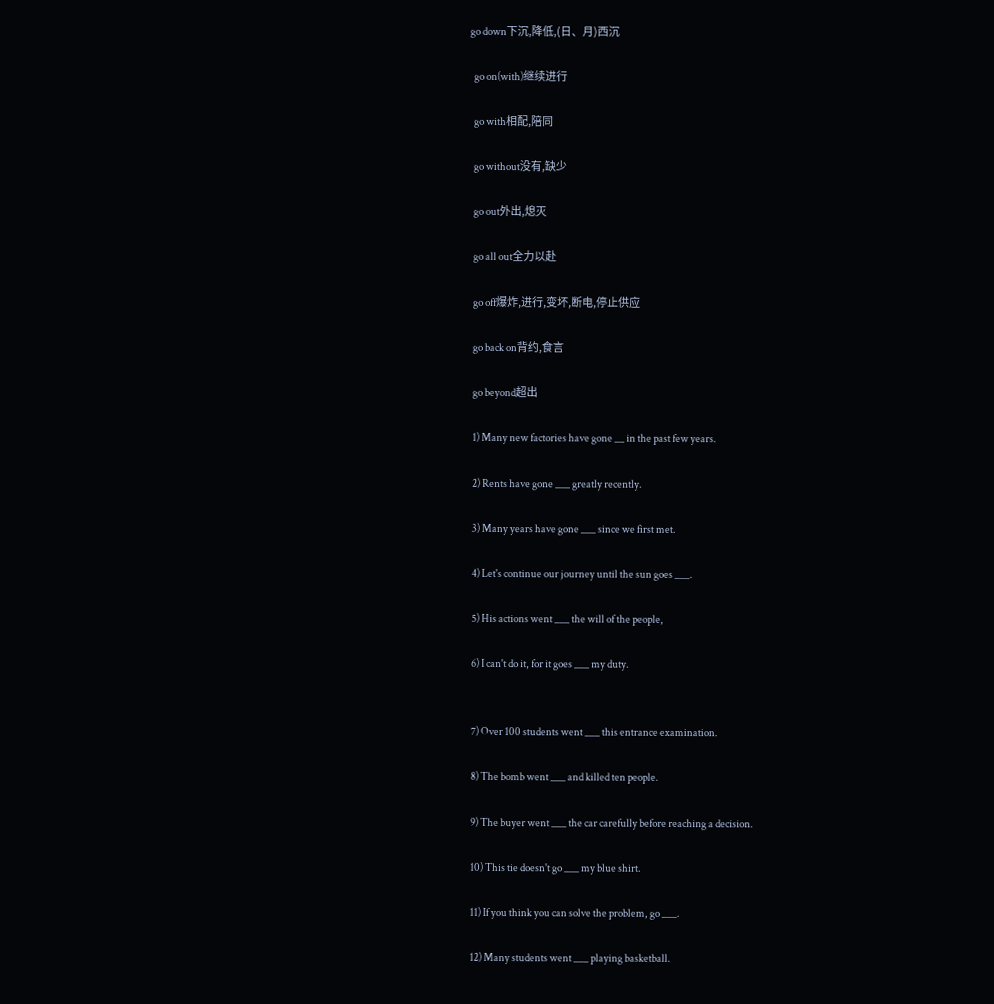go down下沉,降低,(日、月)西沉

  go on(with)继续进行

  go with相配,陪同

  go without没有,缺少

  go out外出,熄灭

  go all out全力以赴

  go off爆炸,进行,变坏,断电,停止供应

  go back on背约,食言

  go beyond超出

  1) Many new factories have gone __ in the past few years.

  2) Rents have gone ___ greatly recently.

  3) Many years have gone ___ since we first met.

  4) Let's continue our journey until the sun goes ___.

  5) His actions went ___ the will of the people,

  6) I can't do it, for it goes ___ my duty.


  7) Over 100 students went ___ this entrance examination.

  8) The bomb went ___ and killed ten people.

  9) The buyer went ___ the car carefully before reaching a decision.

  10) This tie doesn't go ___ my blue shirt.

  11) If you think you can solve the problem, go ___.

  12) Many students went ___ playing basketball.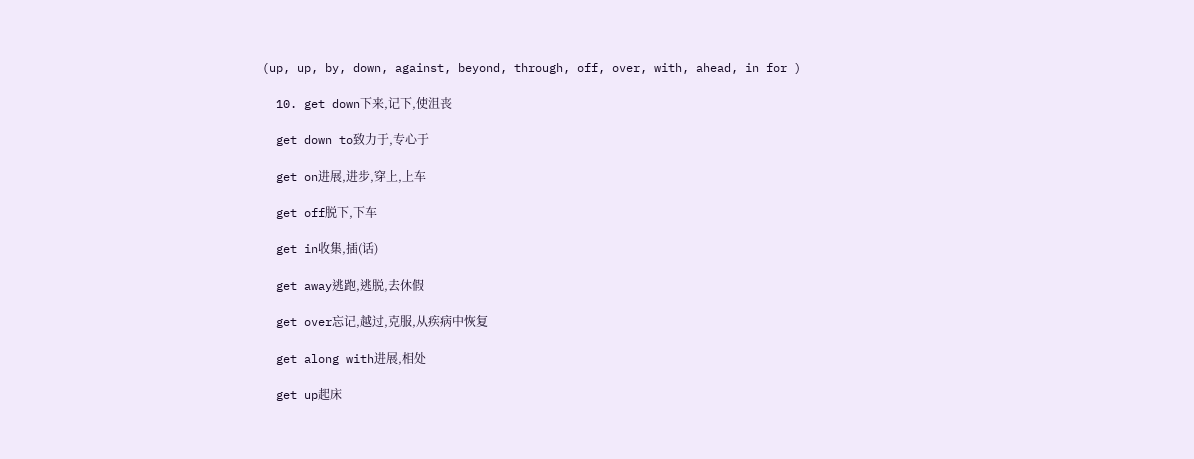(up, up, by, down, against, beyond, through, off, over, with, ahead, in for )

  10. get down下来,记下,使沮丧

  get down to致力于,专心于

  get on进展,进步,穿上,上车

  get off脱下,下车

  get in收集,插(话)

  get away逃跑,逃脱,去休假

  get over忘记,越过,克服,从疾病中恢复

  get along with进展,相处

  get up起床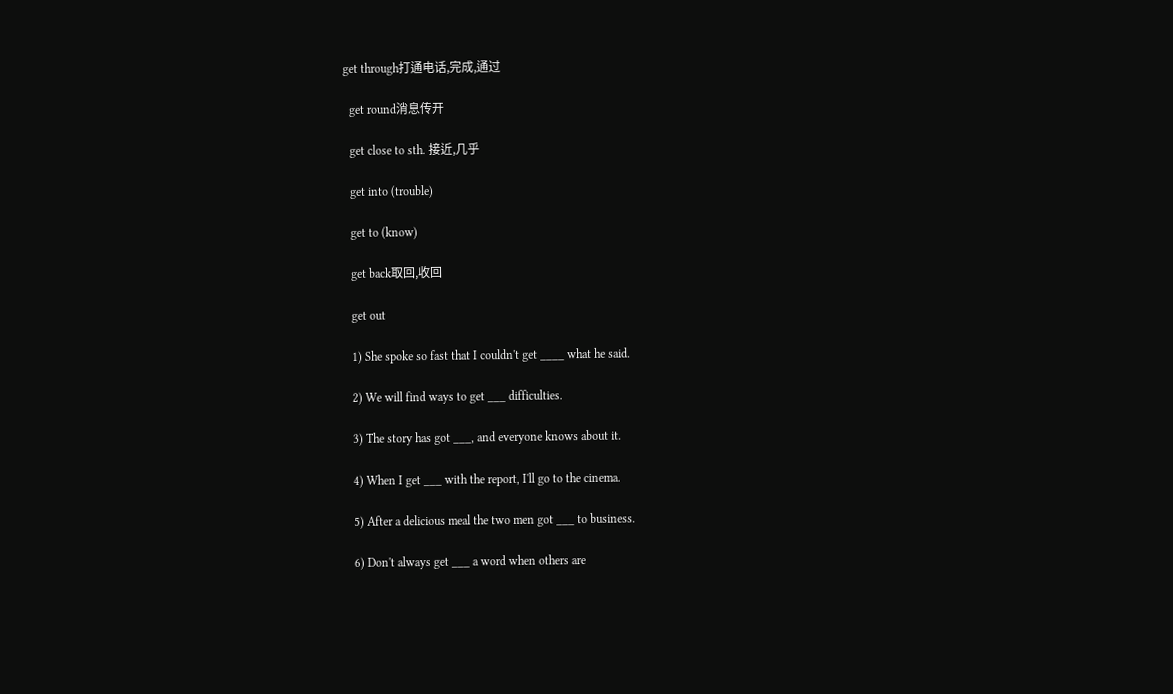get through打通电话,完成,通过

  get round消息传开

  get close to sth. 接近,几乎

  get into (trouble)

  get to (know)

  get back取回,收回

  get out

  1) She spoke so fast that I couldn't get ____ what he said.

  2) We will find ways to get ___ difficulties.

  3) The story has got ___, and everyone knows about it.

  4) When I get ___ with the report, I'll go to the cinema.

  5) After a delicious meal the two men got ___ to business.

  6) Don't always get ___ a word when others are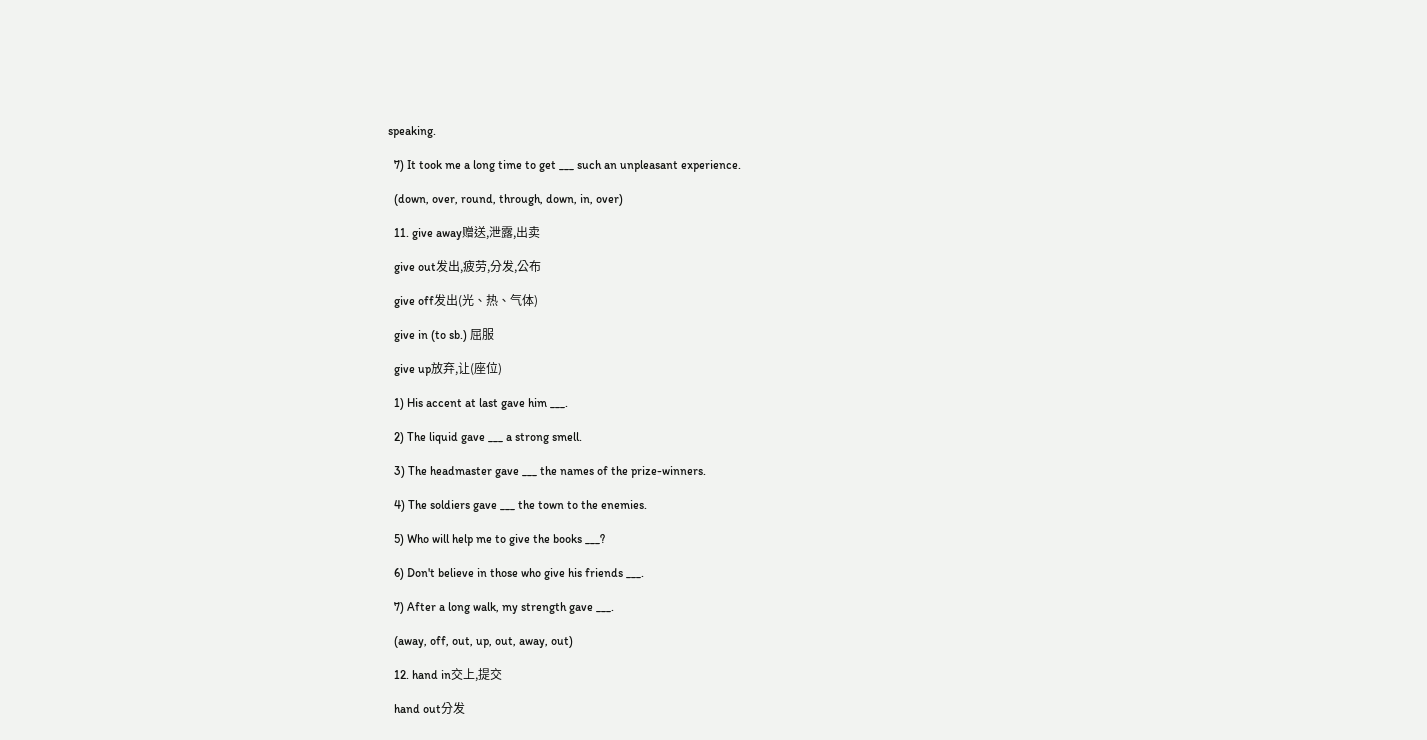speaking.

  7) It took me a long time to get ___ such an unpleasant experience.

  (down, over, round, through, down, in, over)

  11. give away赠送,泄露,出卖

  give out发出,疲劳,分发,公布

  give off发出(光、热、气体)

  give in (to sb.) 屈服

  give up放弃,让(座位)

  1) His accent at last gave him ___.

  2) The liquid gave ___ a strong smell.

  3) The headmaster gave ___ the names of the prize-winners.

  4) The soldiers gave ___ the town to the enemies.

  5) Who will help me to give the books ___?

  6) Don't believe in those who give his friends ___.

  7) After a long walk, my strength gave ___.

  (away, off, out, up, out, away, out)

  12. hand in交上,提交

  hand out分发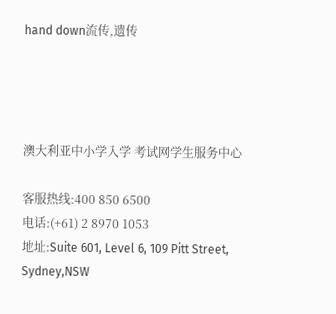hand down流传,遗传




澳大利亚中小学入学 考试网学生服务中心

客服热线:400 850 6500
电话:(+61) 2 8970 1053
地址:Suite 601, Level 6, 109 Pitt Street, Sydney,NSW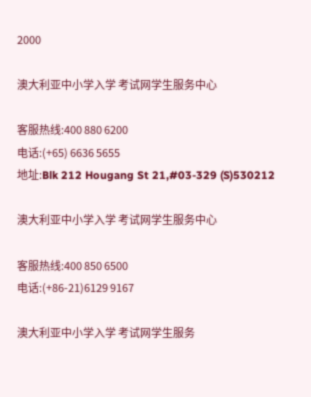2000

澳大利亚中小学入学 考试网学生服务中心

客服热线:400 880 6200
电话:(+65) 6636 5655
地址:Blk 212 Hougang St 21,#03-329 (S)530212

澳大利亚中小学入学 考试网学生服务中心

客服热线:400 850 6500
电话:(+86-21)6129 9167

澳大利亚中小学入学 考试网学生服务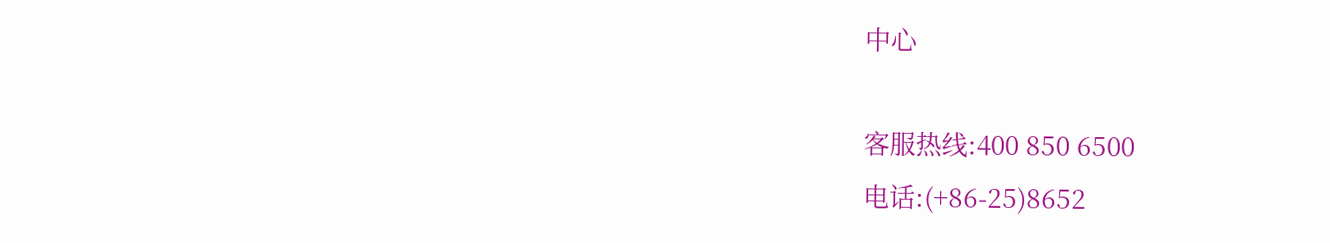中心

客服热线:400 850 6500
电话:(+86-25)8652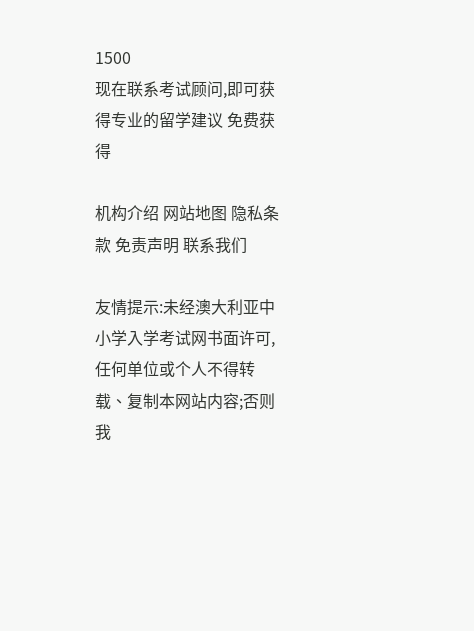1500
现在联系考试顾问,即可获得专业的留学建议 免费获得

机构介绍 网站地图 隐私条款 免责声明 联系我们

友情提示:未经澳大利亚中小学入学考试网书面许可,任何单位或个人不得转载、复制本网站内容;否则我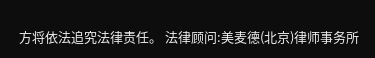方将依法追究法律责任。 法律顾问:美麦德(北京)律师事务所